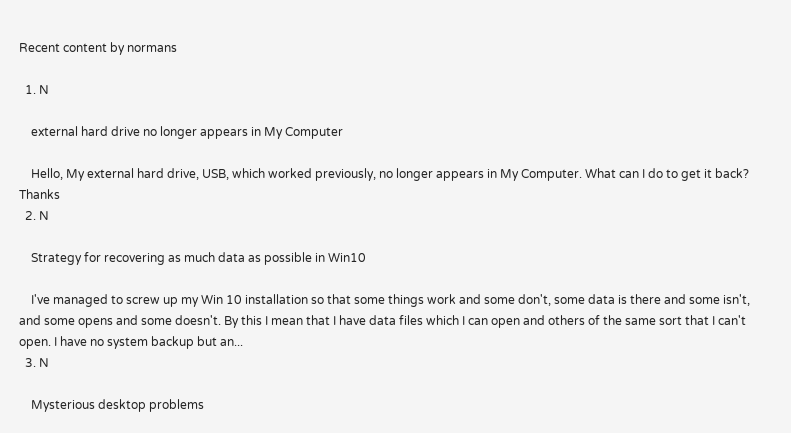Recent content by normans

  1. N

    external hard drive no longer appears in My Computer

    Hello, My external hard drive, USB, which worked previously, no longer appears in My Computer. What can I do to get it back? Thanks
  2. N

    Strategy for recovering as much data as possible in Win10

    I've managed to screw up my Win 10 installation so that some things work and some don't, some data is there and some isn't, and some opens and some doesn't. By this I mean that I have data files which I can open and others of the same sort that I can't open. I have no system backup but an...
  3. N

    Mysterious desktop problems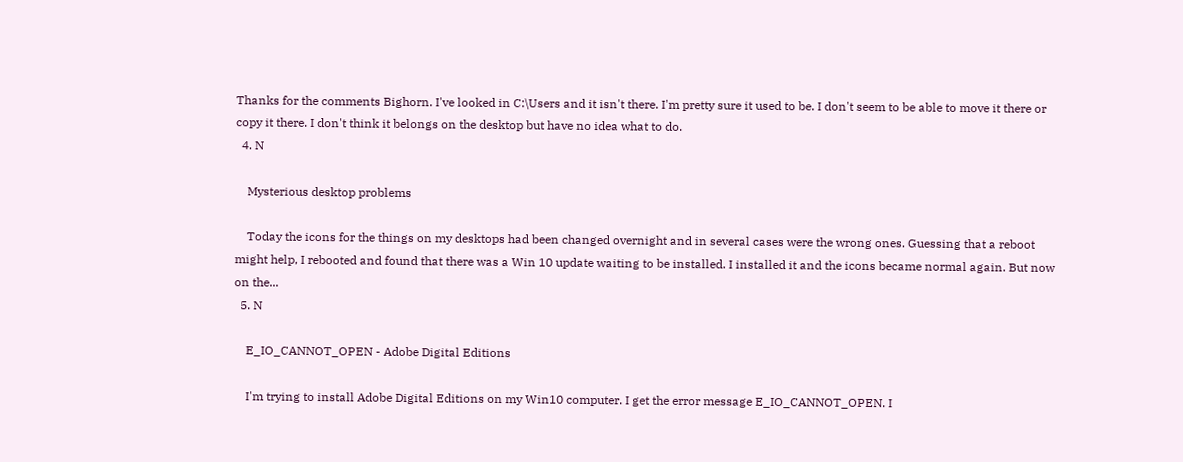Thanks for the comments Bighorn. I've looked in C:\Users and it isn't there. I'm pretty sure it used to be. I don't seem to be able to move it there or copy it there. I don't think it belongs on the desktop but have no idea what to do.
  4. N

    Mysterious desktop problems

    Today the icons for the things on my desktops had been changed overnight and in several cases were the wrong ones. Guessing that a reboot might help, I rebooted and found that there was a Win 10 update waiting to be installed. I installed it and the icons became normal again. But now on the...
  5. N

    E_IO_CANNOT_OPEN - Adobe Digital Editions

    I'm trying to install Adobe Digital Editions on my Win10 computer. I get the error message E_IO_CANNOT_OPEN. I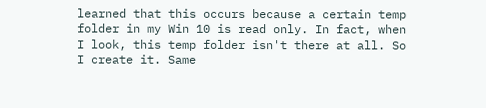learned that this occurs because a certain temp folder in my Win 10 is read only. In fact, when I look, this temp folder isn't there at all. So I create it. Same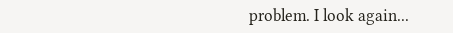problem. I look again...